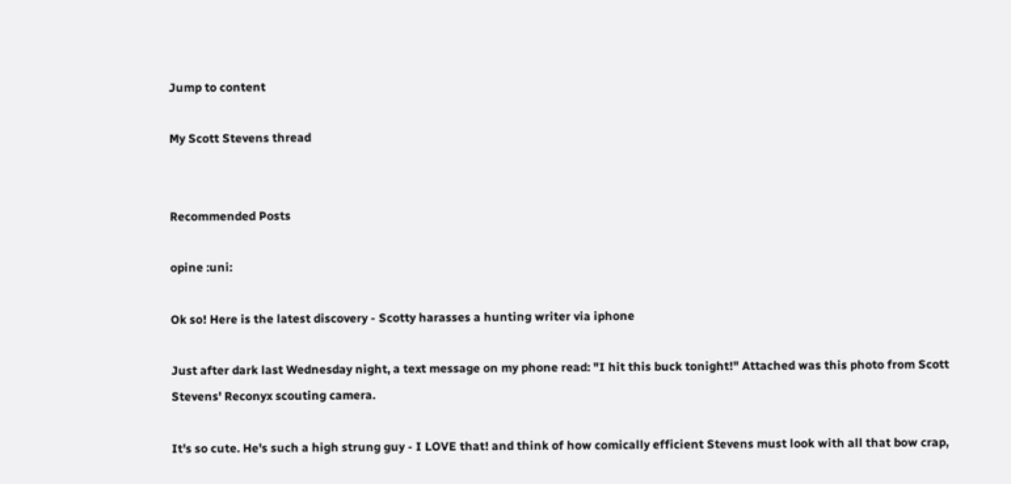Jump to content

My Scott Stevens thread


Recommended Posts

opine :uni:

Ok so! Here is the latest discovery - Scotty harasses a hunting writer via iphone

Just after dark last Wednesday night, a text message on my phone read: "I hit this buck tonight!" Attached was this photo from Scott Stevens' Reconyx scouting camera.

It's so cute. He's such a high strung guy - I LOVE that! and think of how comically efficient Stevens must look with all that bow crap,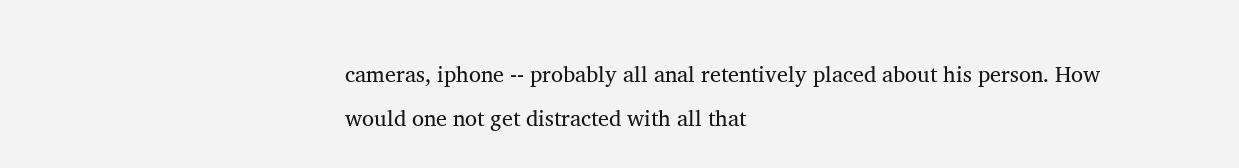cameras, iphone -- probably all anal retentively placed about his person. How would one not get distracted with all that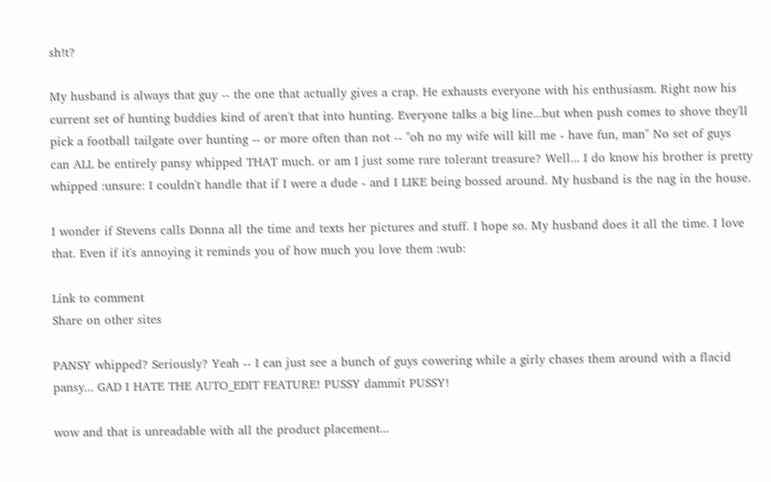sh!t?

My husband is always that guy -- the one that actually gives a crap. He exhausts everyone with his enthusiasm. Right now his current set of hunting buddies kind of aren't that into hunting. Everyone talks a big line...but when push comes to shove they'll pick a football tailgate over hunting -- or more often than not -- "oh no my wife will kill me - have fun, man" No set of guys can ALL be entirely pansy whipped THAT much. or am I just some rare tolerant treasure? Well... I do know his brother is pretty whipped :unsure: I couldn't handle that if I were a dude - and I LIKE being bossed around. My husband is the nag in the house.

I wonder if Stevens calls Donna all the time and texts her pictures and stuff. I hope so. My husband does it all the time. I love that. Even if it's annoying it reminds you of how much you love them :wub:

Link to comment
Share on other sites

PANSY whipped? Seriously? Yeah -- I can just see a bunch of guys cowering while a girly chases them around with a flacid pansy... GAD I HATE THE AUTO_EDIT FEATURE! PUSSY dammit PUSSY!

wow and that is unreadable with all the product placement...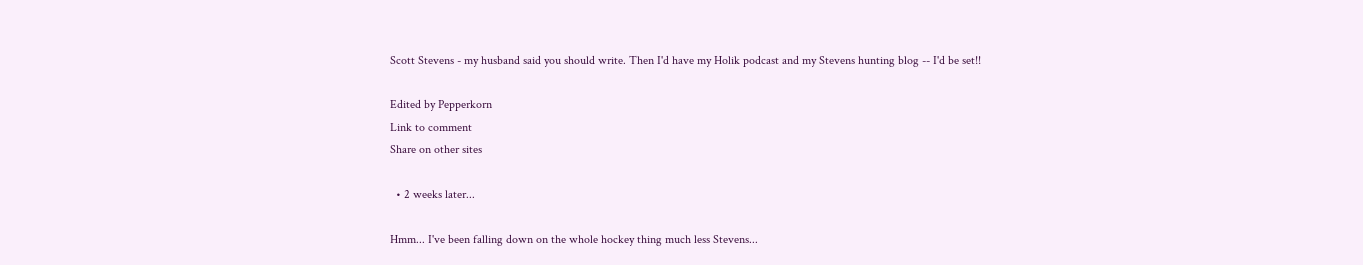Scott Stevens - my husband said you should write. Then I'd have my Holik podcast and my Stevens hunting blog -- I'd be set!!

Edited by Pepperkorn
Link to comment
Share on other sites

  • 2 weeks later...

Hmm... I've been falling down on the whole hockey thing much less Stevens...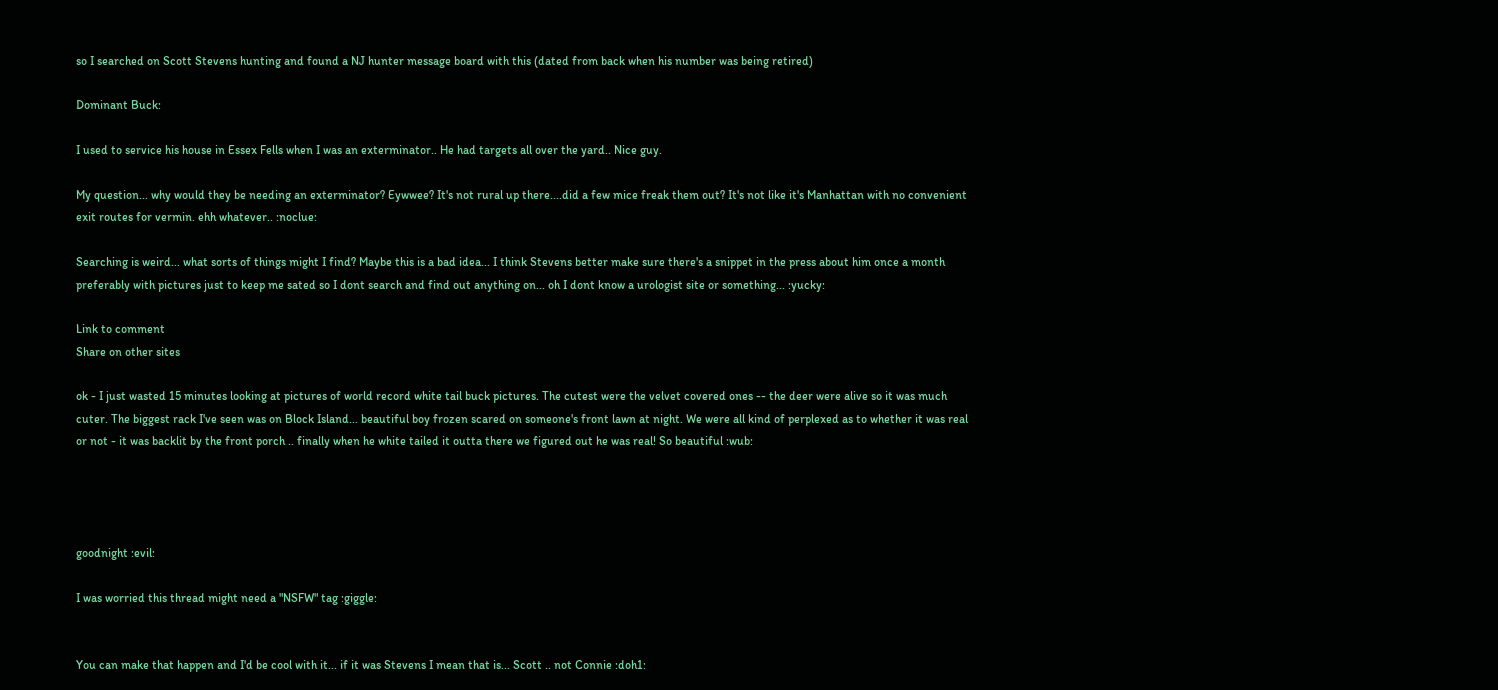so I searched on Scott Stevens hunting and found a NJ hunter message board with this (dated from back when his number was being retired)

Dominant Buck:

I used to service his house in Essex Fells when I was an exterminator.. He had targets all over the yard.. Nice guy.

My question... why would they be needing an exterminator? Eywwee? It's not rural up there....did a few mice freak them out? It's not like it's Manhattan with no convenient exit routes for vermin. ehh whatever.. :noclue:

Searching is weird... what sorts of things might I find? Maybe this is a bad idea... I think Stevens better make sure there's a snippet in the press about him once a month preferably with pictures just to keep me sated so I dont search and find out anything on... oh I dont know a urologist site or something... :yucky:

Link to comment
Share on other sites

ok - I just wasted 15 minutes looking at pictures of world record white tail buck pictures. The cutest were the velvet covered ones -- the deer were alive so it was much cuter. The biggest rack I've seen was on Block Island... beautiful boy frozen scared on someone's front lawn at night. We were all kind of perplexed as to whether it was real or not - it was backlit by the front porch .. finally when he white tailed it outta there we figured out he was real! So beautiful :wub:




goodnight :evil:

I was worried this thread might need a "NSFW" tag :giggle:


You can make that happen and I'd be cool with it... if it was Stevens I mean that is... Scott .. not Connie :doh1: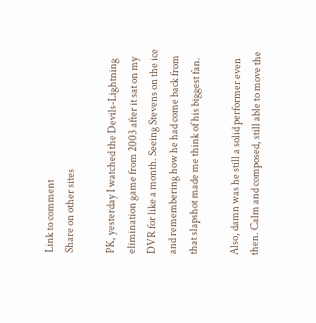Link to comment
Share on other sites

PK, yesterday I watched the Devils-Lightning elimination game from 2003 after it sat on my DVR for like a month. Seeing Stevens on the ice and remembering how he had come back from that slapshot made me think of his biggest fan.

Also, damn was he still a solid performer even then. Calm and composed, still able to move the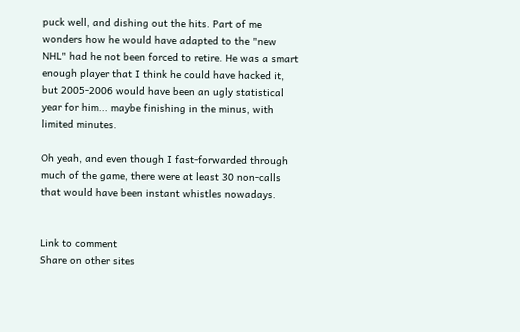puck well, and dishing out the hits. Part of me wonders how he would have adapted to the "new NHL" had he not been forced to retire. He was a smart enough player that I think he could have hacked it, but 2005-2006 would have been an ugly statistical year for him... maybe finishing in the minus, with limited minutes.

Oh yeah, and even though I fast-forwarded through much of the game, there were at least 30 non-calls that would have been instant whistles nowadays.


Link to comment
Share on other sites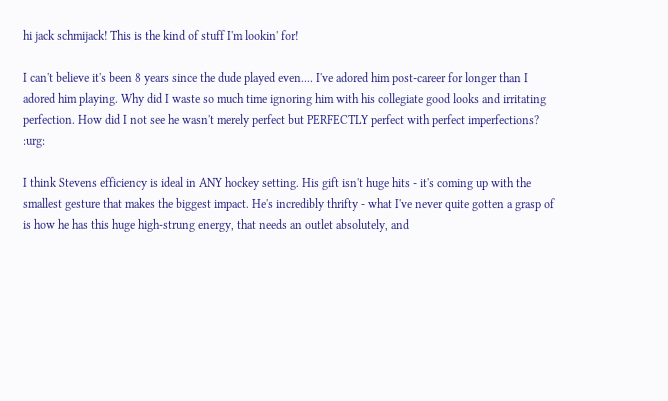hi jack schmijack! This is the kind of stuff I'm lookin' for!

I can't believe it's been 8 years since the dude played even.... I've adored him post-career for longer than I adored him playing. Why did I waste so much time ignoring him with his collegiate good looks and irritating perfection. How did I not see he wasn't merely perfect but PERFECTLY perfect with perfect imperfections? :urg:

I think Stevens efficiency is ideal in ANY hockey setting. His gift isn't huge hits - it's coming up with the smallest gesture that makes the biggest impact. He's incredibly thrifty - what I've never quite gotten a grasp of is how he has this huge high-strung energy, that needs an outlet absolutely, and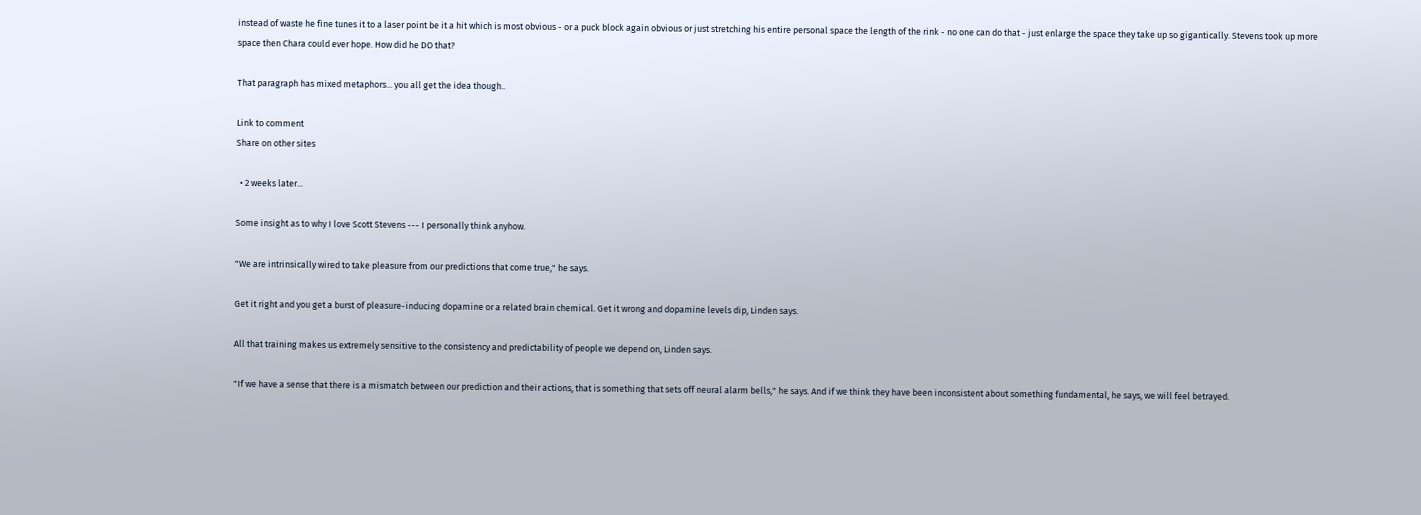instead of waste he fine tunes it to a laser point be it a hit which is most obvious - or a puck block again obvious or just stretching his entire personal space the length of the rink - no one can do that - just enlarge the space they take up so gigantically. Stevens took up more space then Chara could ever hope. How did he DO that?

That paragraph has mixed metaphors... you all get the idea though..

Link to comment
Share on other sites

  • 2 weeks later...

Some insight as to why I love Scott Stevens --- I personally think anyhow.

"We are intrinsically wired to take pleasure from our predictions that come true," he says.

Get it right and you get a burst of pleasure-inducing dopamine or a related brain chemical. Get it wrong and dopamine levels dip, Linden says.

All that training makes us extremely sensitive to the consistency and predictability of people we depend on, Linden says.

"If we have a sense that there is a mismatch between our prediction and their actions, that is something that sets off neural alarm bells," he says. And if we think they have been inconsistent about something fundamental, he says, we will feel betrayed.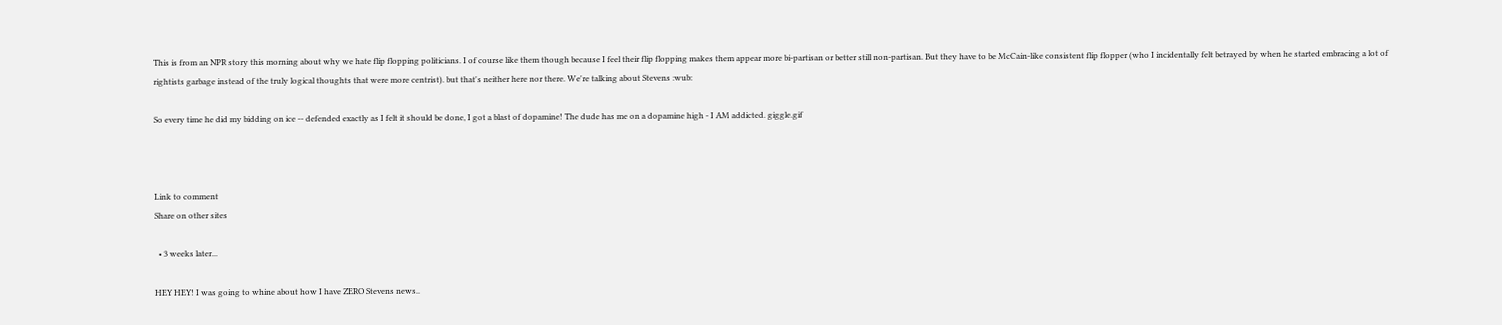This is from an NPR story this morning about why we hate flip flopping politicians. I of course like them though because I feel their flip flopping makes them appear more bi-partisan or better still non-partisan. But they have to be McCain-like consistent flip flopper (who I incidentally felt betrayed by when he started embracing a lot of rightists garbage instead of the truly logical thoughts that were more centrist). but that's neither here nor there. We're talking about Stevens :wub:

So every time he did my bidding on ice -- defended exactly as I felt it should be done, I got a blast of dopamine! The dude has me on a dopamine high - I AM addicted. giggle.gif



Link to comment
Share on other sites

  • 3 weeks later...

HEY HEY! I was going to whine about how I have ZERO Stevens news..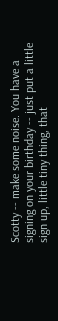Scotty -- make some noise. You have a signing on your birthday -- just put a little sign up, little tiny thing, that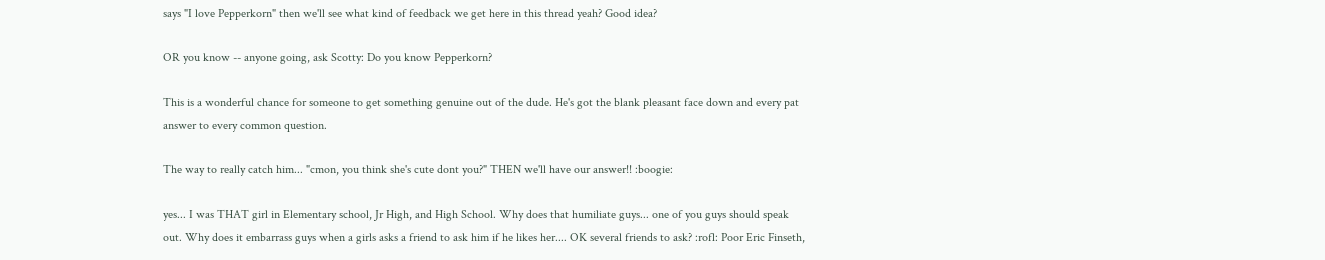says "I love Pepperkorn" then we'll see what kind of feedback we get here in this thread yeah? Good idea?

OR you know -- anyone going, ask Scotty: Do you know Pepperkorn?

This is a wonderful chance for someone to get something genuine out of the dude. He's got the blank pleasant face down and every pat answer to every common question.

The way to really catch him... "cmon, you think she's cute dont you?" THEN we'll have our answer!! :boogie:

yes... I was THAT girl in Elementary school, Jr High, and High School. Why does that humiliate guys... one of you guys should speak out. Why does it embarrass guys when a girls asks a friend to ask him if he likes her.... OK several friends to ask? :rofl: Poor Eric Finseth,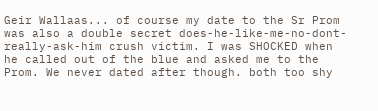Geir Wallaas... of course my date to the Sr Prom was also a double secret does-he-like-me-no-dont-really-ask-him crush victim. I was SHOCKED when he called out of the blue and asked me to the Prom. We never dated after though. both too shy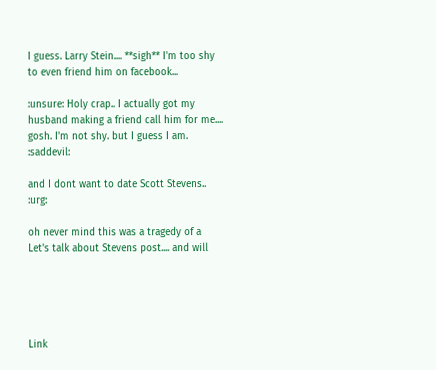I guess. Larry Stein.... **sigh** I'm too shy to even friend him on facebook...

:unsure: Holy crap.. I actually got my husband making a friend call him for me.... gosh. I'm not shy. but I guess I am. :saddevil:

and I dont want to date Scott Stevens.. :urg:

oh never mind this was a tragedy of a Let's talk about Stevens post.... and will





Link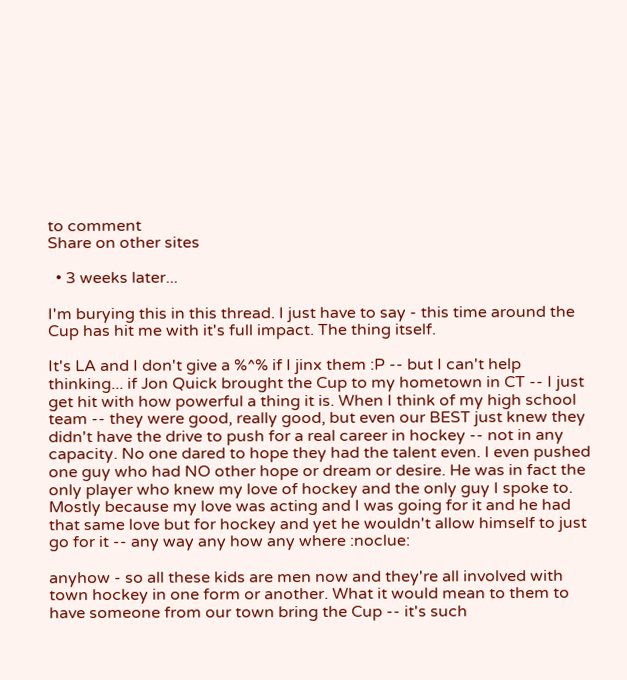to comment
Share on other sites

  • 3 weeks later...

I'm burying this in this thread. I just have to say - this time around the Cup has hit me with it's full impact. The thing itself.

It's LA and I don't give a %^% if I jinx them :P -- but I can't help thinking... if Jon Quick brought the Cup to my hometown in CT -- I just get hit with how powerful a thing it is. When I think of my high school team -- they were good, really good, but even our BEST just knew they didn't have the drive to push for a real career in hockey -- not in any capacity. No one dared to hope they had the talent even. I even pushed one guy who had NO other hope or dream or desire. He was in fact the only player who knew my love of hockey and the only guy I spoke to. Mostly because my love was acting and I was going for it and he had that same love but for hockey and yet he wouldn't allow himself to just go for it -- any way any how any where :noclue:

anyhow - so all these kids are men now and they're all involved with town hockey in one form or another. What it would mean to them to have someone from our town bring the Cup -- it's such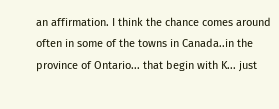an affirmation. I think the chance comes around often in some of the towns in Canada..in the province of Ontario... that begin with K... just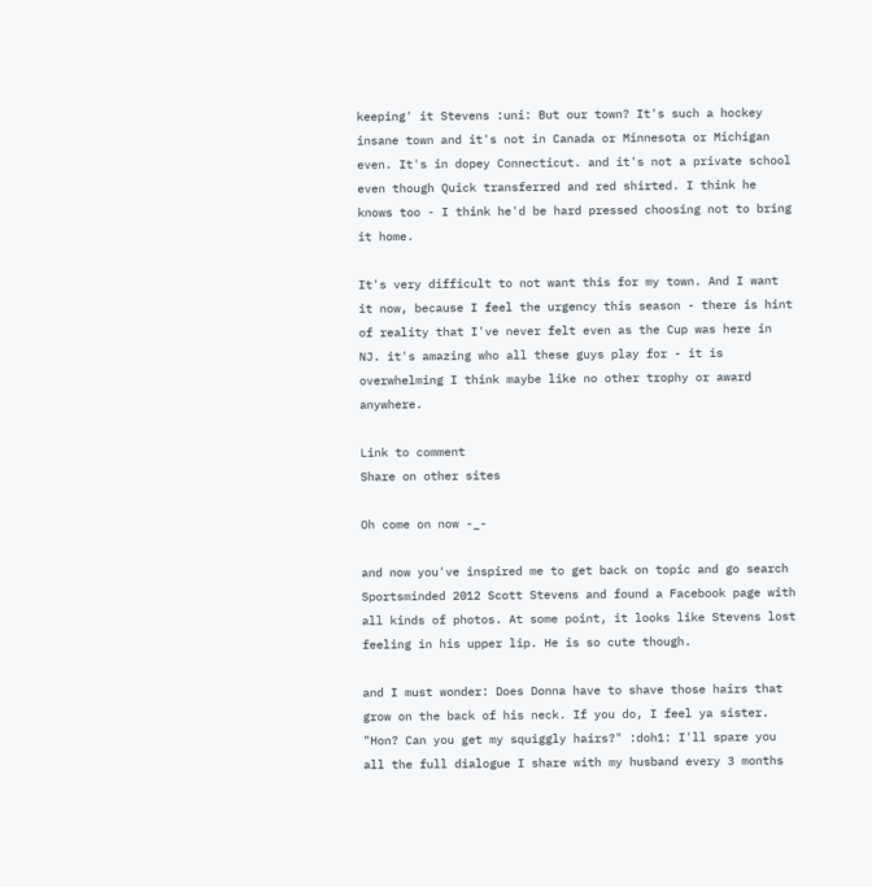keeping' it Stevens :uni: But our town? It's such a hockey insane town and it's not in Canada or Minnesota or Michigan even. It's in dopey Connecticut. and it's not a private school even though Quick transferred and red shirted. I think he knows too - I think he'd be hard pressed choosing not to bring it home.

It's very difficult to not want this for my town. And I want it now, because I feel the urgency this season - there is hint of reality that I've never felt even as the Cup was here in NJ. it's amazing who all these guys play for - it is overwhelming I think maybe like no other trophy or award anywhere.

Link to comment
Share on other sites

Oh come on now -_-

and now you've inspired me to get back on topic and go search Sportsminded 2012 Scott Stevens and found a Facebook page with all kinds of photos. At some point, it looks like Stevens lost feeling in his upper lip. He is so cute though.

and I must wonder: Does Donna have to shave those hairs that grow on the back of his neck. If you do, I feel ya sister. "Hon? Can you get my squiggly hairs?" :doh1: I'll spare you all the full dialogue I share with my husband every 3 months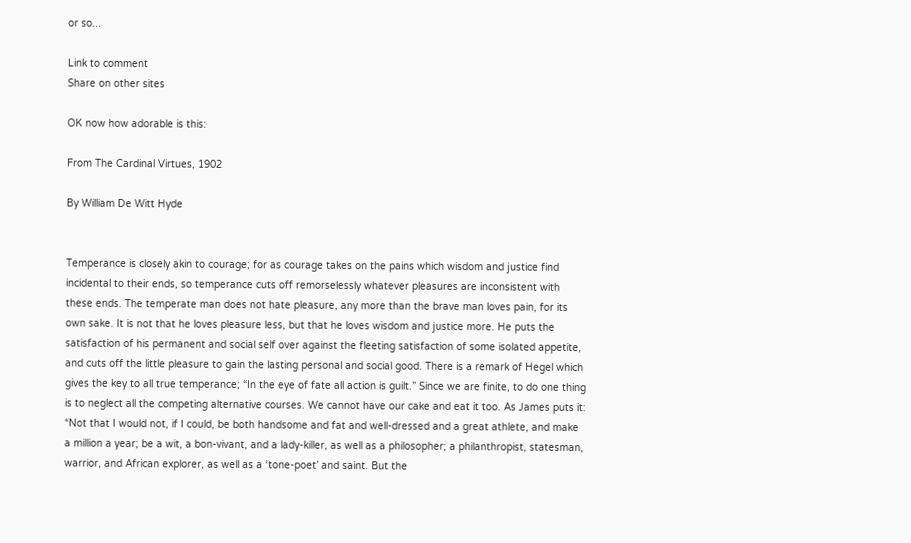or so...

Link to comment
Share on other sites

OK now how adorable is this:

From The Cardinal Virtues, 1902

By William De Witt Hyde


Temperance is closely akin to courage; for as courage takes on the pains which wisdom and justice find incidental to their ends, so temperance cuts off remorselessly whatever pleasures are inconsistent with these ends. The temperate man does not hate pleasure, any more than the brave man loves pain, for its own sake. It is not that he loves pleasure less, but that he loves wisdom and justice more. He puts the satisfaction of his permanent and social self over against the fleeting satisfaction of some isolated appetite, and cuts off the little pleasure to gain the lasting personal and social good. There is a remark of Hegel which gives the key to all true temperance; “In the eye of fate all action is guilt.” Since we are finite, to do one thing is to neglect all the competing alternative courses. We cannot have our cake and eat it too. As James puts it: “Not that I would not, if I could, be both handsome and fat and well-dressed and a great athlete, and make a million a year; be a wit, a bon-vivant, and a lady-killer, as well as a philosopher; a philanthropist, statesman, warrior, and African explorer, as well as a ‘tone-poet’ and saint. But the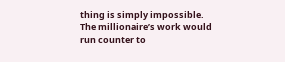thing is simply impossible. The millionaire’s work would run counter to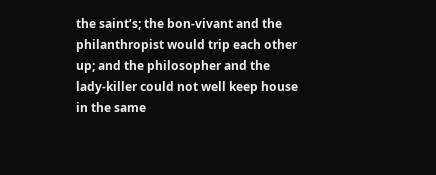the saint’s; the bon-vivant and the philanthropist would trip each other up; and the philosopher and the lady-killer could not well keep house in the same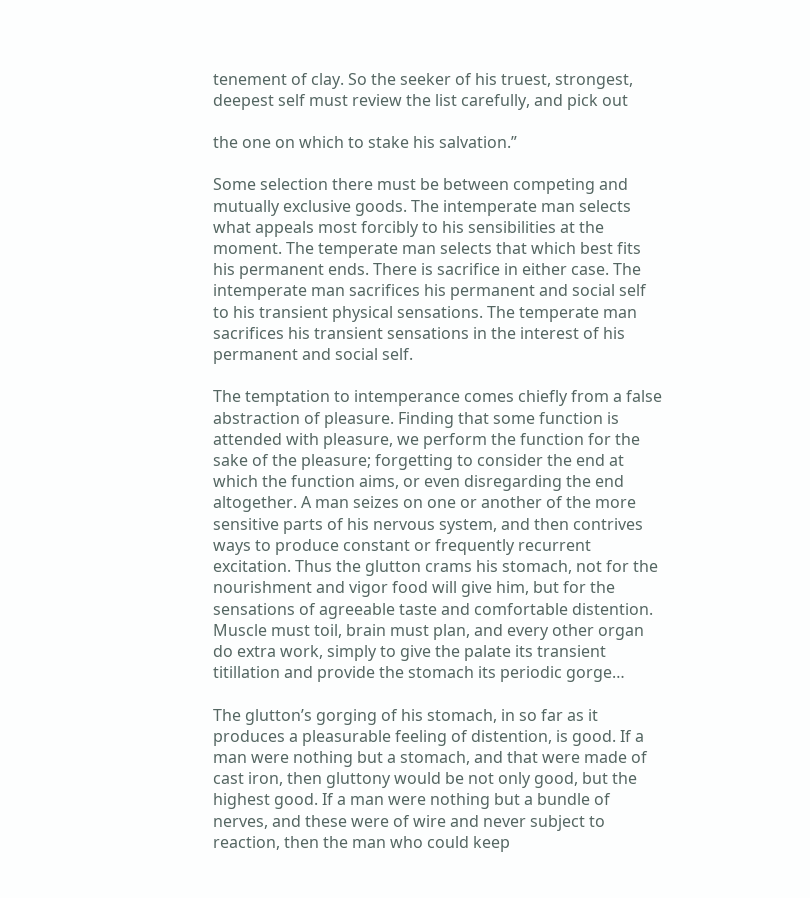tenement of clay. So the seeker of his truest, strongest, deepest self must review the list carefully, and pick out

the one on which to stake his salvation.”

Some selection there must be between competing and mutually exclusive goods. The intemperate man selects what appeals most forcibly to his sensibilities at the moment. The temperate man selects that which best fits his permanent ends. There is sacrifice in either case. The intemperate man sacrifices his permanent and social self to his transient physical sensations. The temperate man sacrifices his transient sensations in the interest of his permanent and social self.

The temptation to intemperance comes chiefly from a false abstraction of pleasure. Finding that some function is attended with pleasure, we perform the function for the sake of the pleasure; forgetting to consider the end at which the function aims, or even disregarding the end altogether. A man seizes on one or another of the more sensitive parts of his nervous system, and then contrives ways to produce constant or frequently recurrent excitation. Thus the glutton crams his stomach, not for the nourishment and vigor food will give him, but for the sensations of agreeable taste and comfortable distention. Muscle must toil, brain must plan, and every other organ do extra work, simply to give the palate its transient titillation and provide the stomach its periodic gorge…

The glutton’s gorging of his stomach, in so far as it produces a pleasurable feeling of distention, is good. If a man were nothing but a stomach, and that were made of cast iron, then gluttony would be not only good, but the highest good. If a man were nothing but a bundle of nerves, and these were of wire and never subject to reaction, then the man who could keep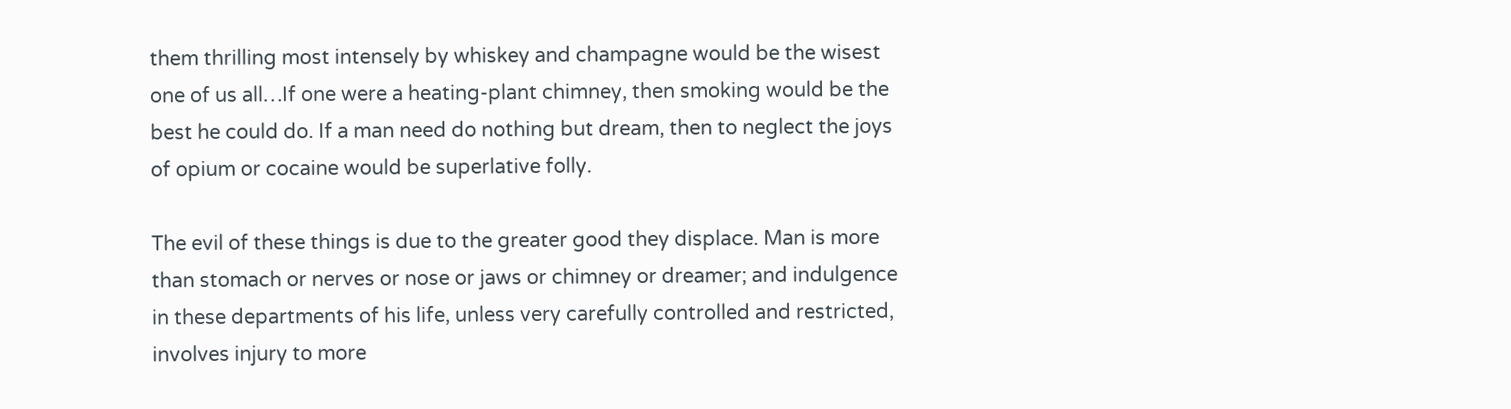them thrilling most intensely by whiskey and champagne would be the wisest one of us all…If one were a heating-plant chimney, then smoking would be the best he could do. If a man need do nothing but dream, then to neglect the joys of opium or cocaine would be superlative folly.

The evil of these things is due to the greater good they displace. Man is more than stomach or nerves or nose or jaws or chimney or dreamer; and indulgence in these departments of his life, unless very carefully controlled and restricted, involves injury to more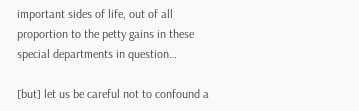important sides of life, out of all proportion to the petty gains in these special departments in question…

[but] let us be careful not to confound a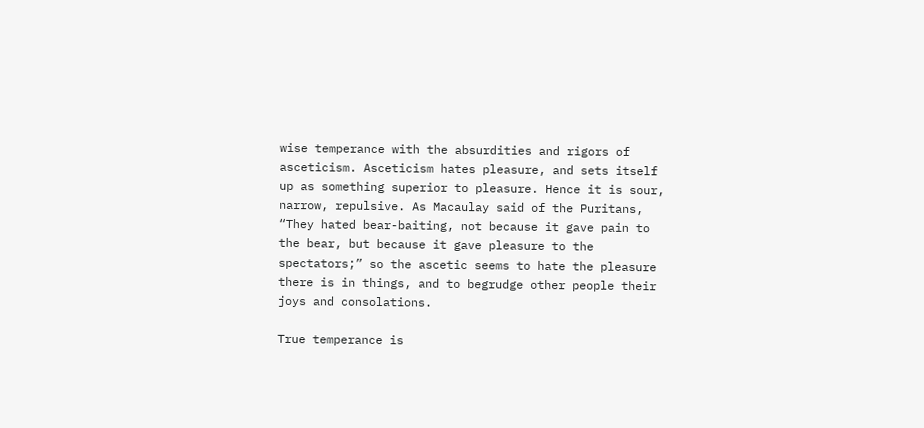wise temperance with the absurdities and rigors of asceticism. Asceticism hates pleasure, and sets itself up as something superior to pleasure. Hence it is sour, narrow, repulsive. As Macaulay said of the Puritans, “They hated bear-baiting, not because it gave pain to the bear, but because it gave pleasure to the spectators;” so the ascetic seems to hate the pleasure there is in things, and to begrudge other people their joys and consolations.

True temperance is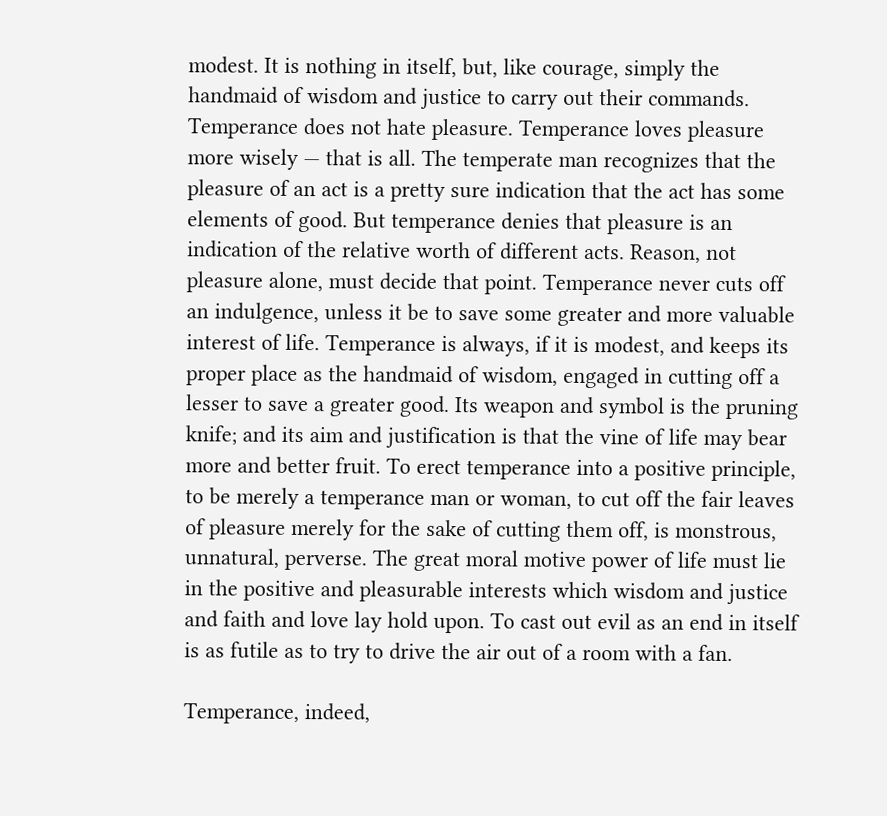modest. It is nothing in itself, but, like courage, simply the handmaid of wisdom and justice to carry out their commands. Temperance does not hate pleasure. Temperance loves pleasure more wisely — that is all. The temperate man recognizes that the pleasure of an act is a pretty sure indication that the act has some elements of good. But temperance denies that pleasure is an indication of the relative worth of different acts. Reason, not pleasure alone, must decide that point. Temperance never cuts off an indulgence, unless it be to save some greater and more valuable interest of life. Temperance is always, if it is modest, and keeps its proper place as the handmaid of wisdom, engaged in cutting off a lesser to save a greater good. Its weapon and symbol is the pruning knife; and its aim and justification is that the vine of life may bear more and better fruit. To erect temperance into a positive principle, to be merely a temperance man or woman, to cut off the fair leaves of pleasure merely for the sake of cutting them off, is monstrous, unnatural, perverse. The great moral motive power of life must lie in the positive and pleasurable interests which wisdom and justice and faith and love lay hold upon. To cast out evil as an end in itself is as futile as to try to drive the air out of a room with a fan.

Temperance, indeed,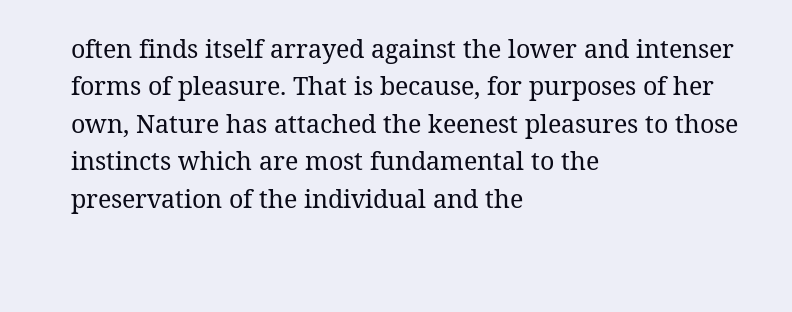often finds itself arrayed against the lower and intenser forms of pleasure. That is because, for purposes of her own, Nature has attached the keenest pleasures to those instincts which are most fundamental to the preservation of the individual and the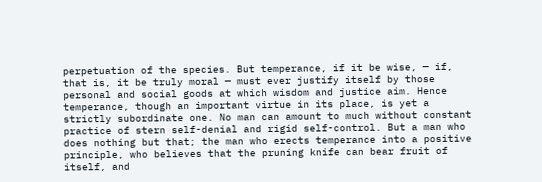perpetuation of the species. But temperance, if it be wise, — if, that is, it be truly moral — must ever justify itself by those personal and social goods at which wisdom and justice aim. Hence temperance, though an important virtue in its place, is yet a strictly subordinate one. No man can amount to much without constant practice of stern self-denial and rigid self-control. But a man who does nothing but that; the man who erects temperance into a positive principle, who believes that the pruning knife can bear fruit of itself, and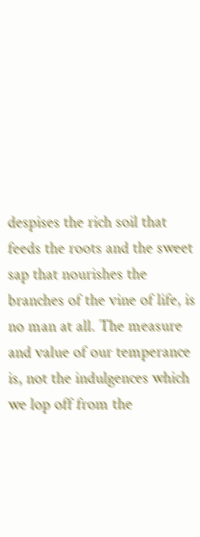despises the rich soil that feeds the roots and the sweet sap that nourishes the branches of the vine of life, is no man at all. The measure and value of our temperance is, not the indulgences which we lop off from the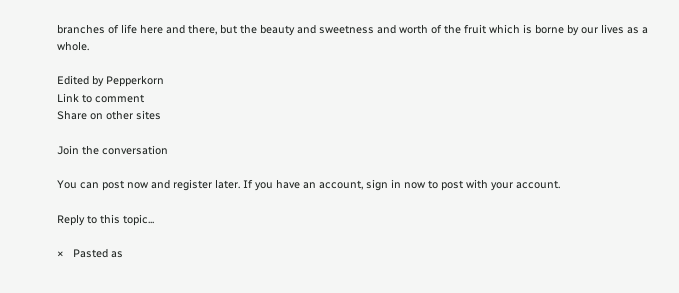branches of life here and there, but the beauty and sweetness and worth of the fruit which is borne by our lives as a whole.

Edited by Pepperkorn
Link to comment
Share on other sites

Join the conversation

You can post now and register later. If you have an account, sign in now to post with your account.

Reply to this topic...

×   Pasted as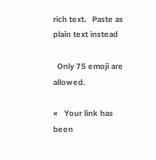rich text.   Paste as plain text instead

  Only 75 emoji are allowed.

×   Your link has been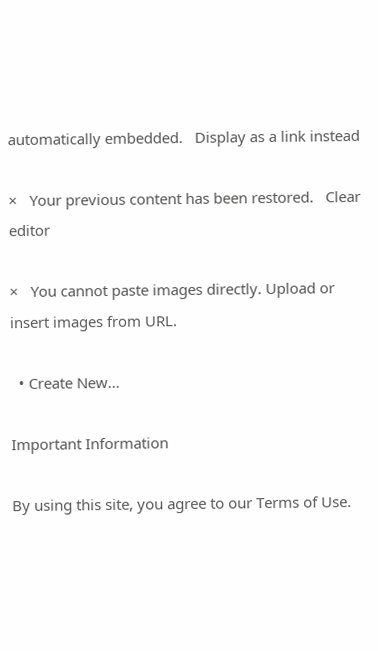automatically embedded.   Display as a link instead

×   Your previous content has been restored.   Clear editor

×   You cannot paste images directly. Upload or insert images from URL.

  • Create New...

Important Information

By using this site, you agree to our Terms of Use.